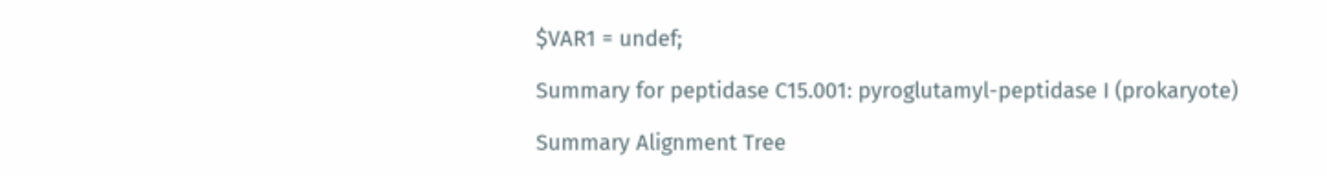$VAR1 = undef;

Summary for peptidase C15.001: pyroglutamyl-peptidase I (prokaryote)

Summary Alignment Tree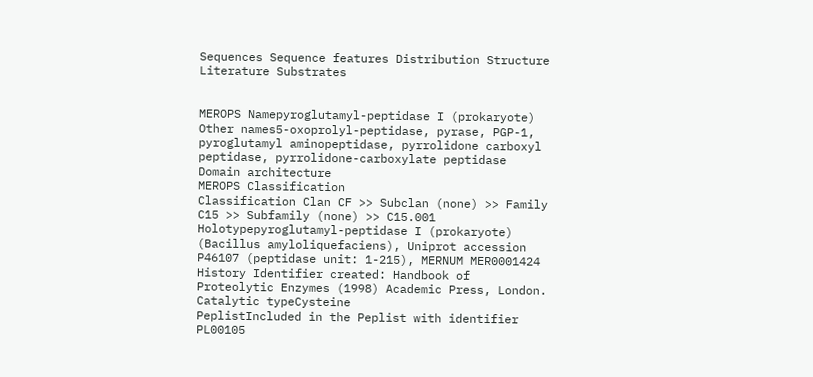Sequences Sequence features Distribution Structure Literature Substrates


MEROPS Namepyroglutamyl-peptidase I (prokaryote)
Other names5-oxoprolyl-peptidase, pyrase, PGP-1, pyroglutamyl aminopeptidase, pyrrolidone carboxyl peptidase, pyrrolidone-carboxylate peptidase
Domain architecture
MEROPS Classification
Classification Clan CF >> Subclan (none) >> Family C15 >> Subfamily (none) >> C15.001
Holotypepyroglutamyl-peptidase I (prokaryote) (Bacillus amyloliquefaciens), Uniprot accession P46107 (peptidase unit: 1-215), MERNUM MER0001424
History Identifier created: Handbook of Proteolytic Enzymes (1998) Academic Press, London.
Catalytic typeCysteine
PeplistIncluded in the Peplist with identifier PL00105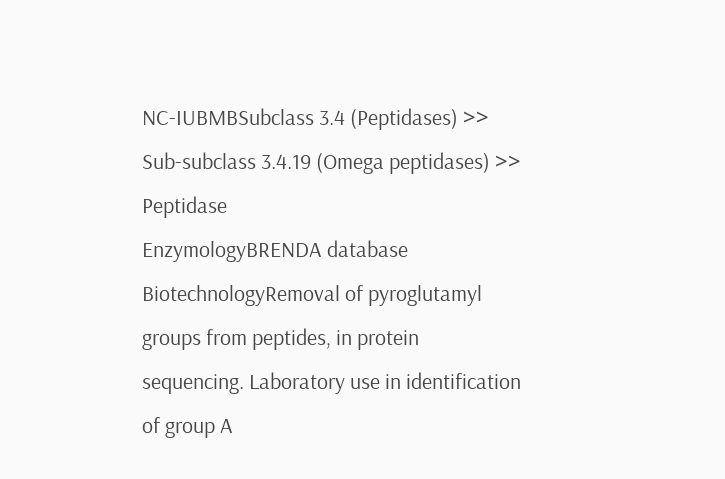NC-IUBMBSubclass 3.4 (Peptidases) >> Sub-subclass 3.4.19 (Omega peptidases) >> Peptidase
EnzymologyBRENDA database
BiotechnologyRemoval of pyroglutamyl groups from peptides, in protein sequencing. Laboratory use in identification of group A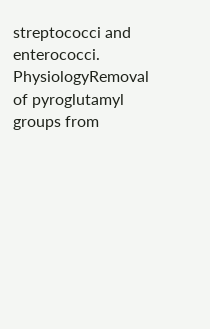streptococci and enterococci.
PhysiologyRemoval of pyroglutamyl groups from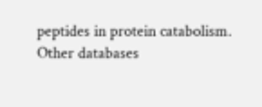peptides in protein catabolism.
Other databases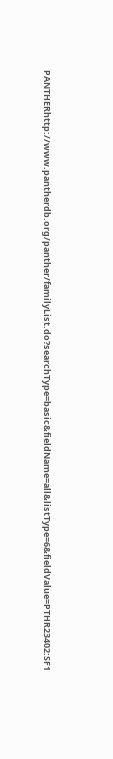PANTHERhttp://www.pantherdb.org/panther/familyList.do?searchType=basic&fieldName=all&listType=6&fieldValue=PTHR23402:SF1